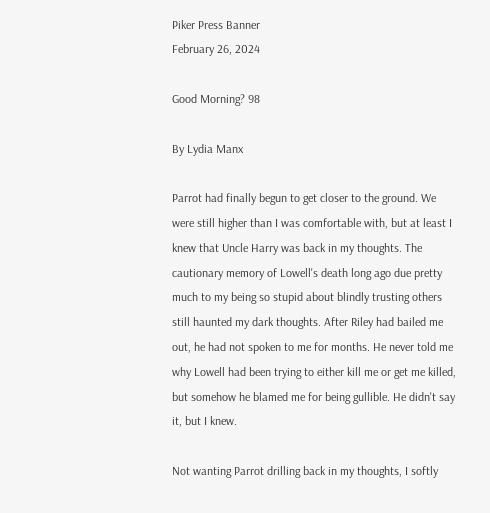Piker Press Banner
February 26, 2024

Good Morning? 98

By Lydia Manx

Parrot had finally begun to get closer to the ground. We were still higher than I was comfortable with, but at least I knew that Uncle Harry was back in my thoughts. The cautionary memory of Lowell's death long ago due pretty much to my being so stupid about blindly trusting others still haunted my dark thoughts. After Riley had bailed me out, he had not spoken to me for months. He never told me why Lowell had been trying to either kill me or get me killed, but somehow he blamed me for being gullible. He didn't say it, but I knew.

Not wanting Parrot drilling back in my thoughts, I softly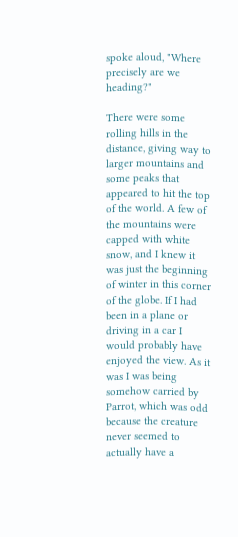spoke aloud, "Where precisely are we heading?"

There were some rolling hills in the distance, giving way to larger mountains and some peaks that appeared to hit the top of the world. A few of the mountains were capped with white snow, and I knew it was just the beginning of winter in this corner of the globe. If I had been in a plane or driving in a car I would probably have enjoyed the view. As it was I was being somehow carried by Parrot, which was odd because the creature never seemed to actually have a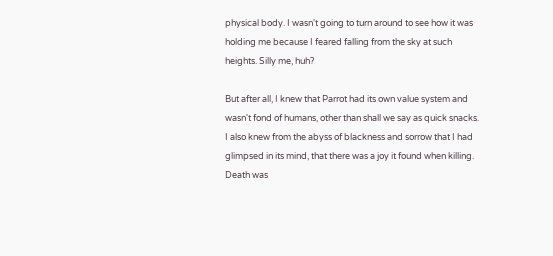physical body. I wasn't going to turn around to see how it was holding me because I feared falling from the sky at such heights. Silly me, huh?

But after all, I knew that Parrot had its own value system and wasn't fond of humans, other than shall we say as quick snacks. I also knew from the abyss of blackness and sorrow that I had glimpsed in its mind, that there was a joy it found when killing. Death was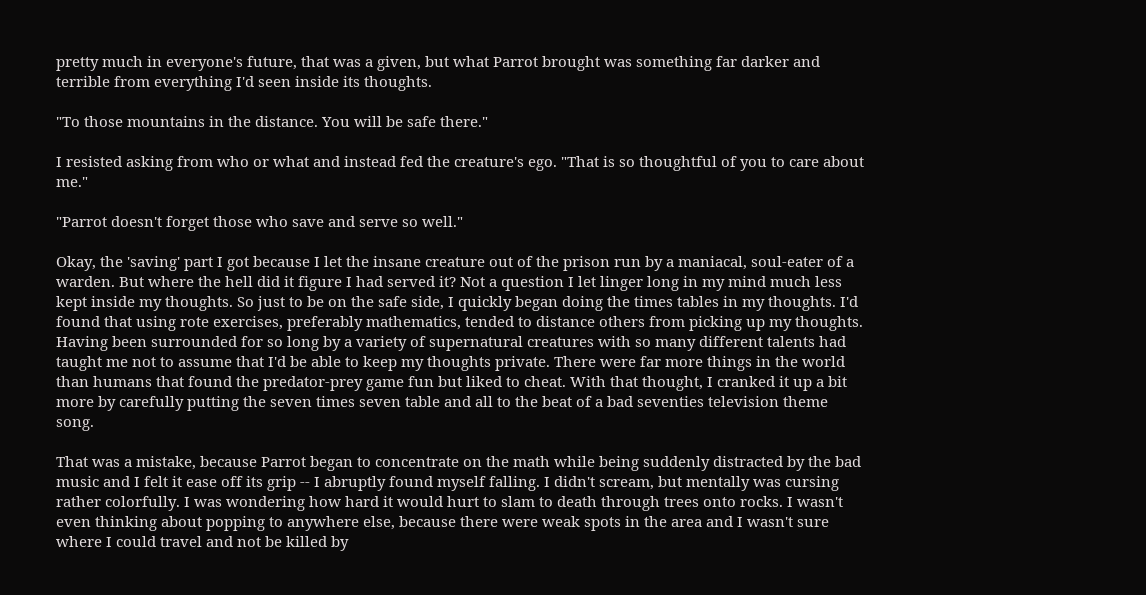pretty much in everyone's future, that was a given, but what Parrot brought was something far darker and terrible from everything I'd seen inside its thoughts.

"To those mountains in the distance. You will be safe there."

I resisted asking from who or what and instead fed the creature's ego. "That is so thoughtful of you to care about me."

"Parrot doesn't forget those who save and serve so well."

Okay, the 'saving' part I got because I let the insane creature out of the prison run by a maniacal, soul-eater of a warden. But where the hell did it figure I had served it? Not a question I let linger long in my mind much less kept inside my thoughts. So just to be on the safe side, I quickly began doing the times tables in my thoughts. I'd found that using rote exercises, preferably mathematics, tended to distance others from picking up my thoughts. Having been surrounded for so long by a variety of supernatural creatures with so many different talents had taught me not to assume that I'd be able to keep my thoughts private. There were far more things in the world than humans that found the predator-prey game fun but liked to cheat. With that thought, I cranked it up a bit more by carefully putting the seven times seven table and all to the beat of a bad seventies television theme song.

That was a mistake, because Parrot began to concentrate on the math while being suddenly distracted by the bad music and I felt it ease off its grip -- I abruptly found myself falling. I didn't scream, but mentally was cursing rather colorfully. I was wondering how hard it would hurt to slam to death through trees onto rocks. I wasn't even thinking about popping to anywhere else, because there were weak spots in the area and I wasn't sure where I could travel and not be killed by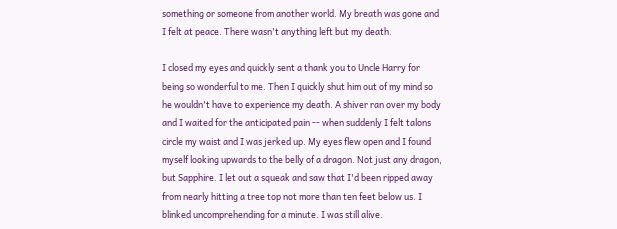something or someone from another world. My breath was gone and I felt at peace. There wasn't anything left but my death.

I closed my eyes and quickly sent a thank you to Uncle Harry for being so wonderful to me. Then I quickly shut him out of my mind so he wouldn't have to experience my death. A shiver ran over my body and I waited for the anticipated pain -- when suddenly I felt talons circle my waist and I was jerked up. My eyes flew open and I found myself looking upwards to the belly of a dragon. Not just any dragon, but Sapphire. I let out a squeak and saw that I'd been ripped away from nearly hitting a tree top not more than ten feet below us. I blinked uncomprehending for a minute. I was still alive.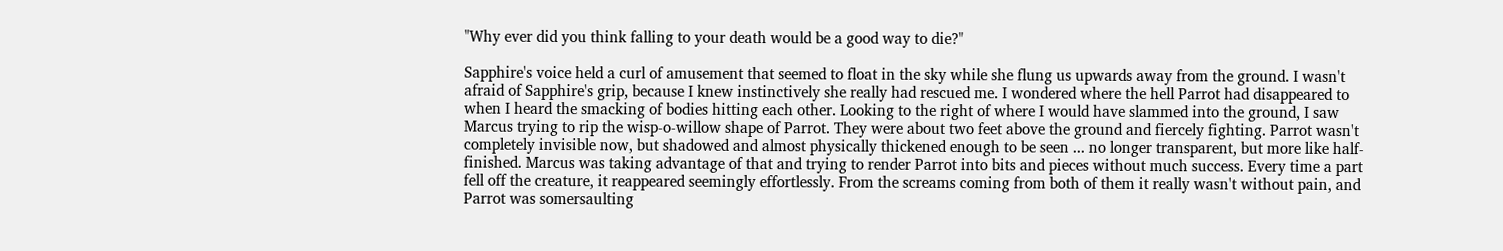"Why ever did you think falling to your death would be a good way to die?"

Sapphire's voice held a curl of amusement that seemed to float in the sky while she flung us upwards away from the ground. I wasn't afraid of Sapphire's grip, because I knew instinctively she really had rescued me. I wondered where the hell Parrot had disappeared to when I heard the smacking of bodies hitting each other. Looking to the right of where I would have slammed into the ground, I saw Marcus trying to rip the wisp-o-willow shape of Parrot. They were about two feet above the ground and fiercely fighting. Parrot wasn't completely invisible now, but shadowed and almost physically thickened enough to be seen ... no longer transparent, but more like half-finished. Marcus was taking advantage of that and trying to render Parrot into bits and pieces without much success. Every time a part fell off the creature, it reappeared seemingly effortlessly. From the screams coming from both of them it really wasn't without pain, and Parrot was somersaulting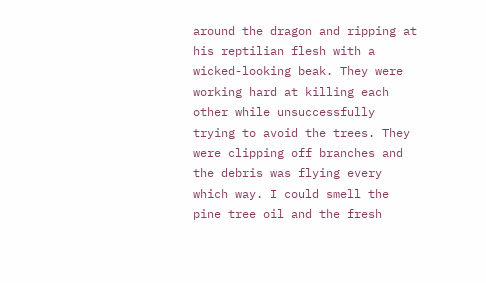around the dragon and ripping at his reptilian flesh with a wicked-looking beak. They were working hard at killing each other while unsuccessfully trying to avoid the trees. They were clipping off branches and the debris was flying every which way. I could smell the pine tree oil and the fresh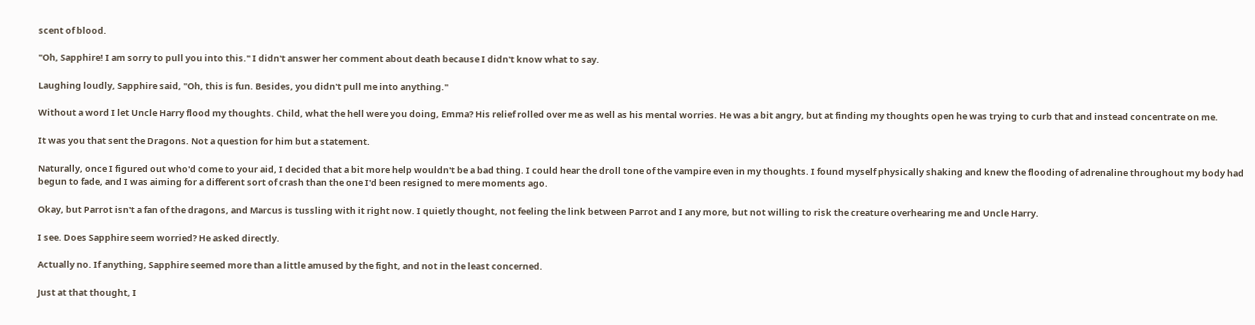scent of blood.

"Oh, Sapphire! I am sorry to pull you into this." I didn't answer her comment about death because I didn't know what to say.

Laughing loudly, Sapphire said, "Oh, this is fun. Besides, you didn't pull me into anything."

Without a word I let Uncle Harry flood my thoughts. Child, what the hell were you doing, Emma? His relief rolled over me as well as his mental worries. He was a bit angry, but at finding my thoughts open he was trying to curb that and instead concentrate on me.

It was you that sent the Dragons. Not a question for him but a statement.

Naturally, once I figured out who'd come to your aid, I decided that a bit more help wouldn't be a bad thing. I could hear the droll tone of the vampire even in my thoughts. I found myself physically shaking and knew the flooding of adrenaline throughout my body had begun to fade, and I was aiming for a different sort of crash than the one I'd been resigned to mere moments ago.

Okay, but Parrot isn't a fan of the dragons, and Marcus is tussling with it right now. I quietly thought, not feeling the link between Parrot and I any more, but not willing to risk the creature overhearing me and Uncle Harry.

I see. Does Sapphire seem worried? He asked directly.

Actually no. If anything, Sapphire seemed more than a little amused by the fight, and not in the least concerned.

Just at that thought, I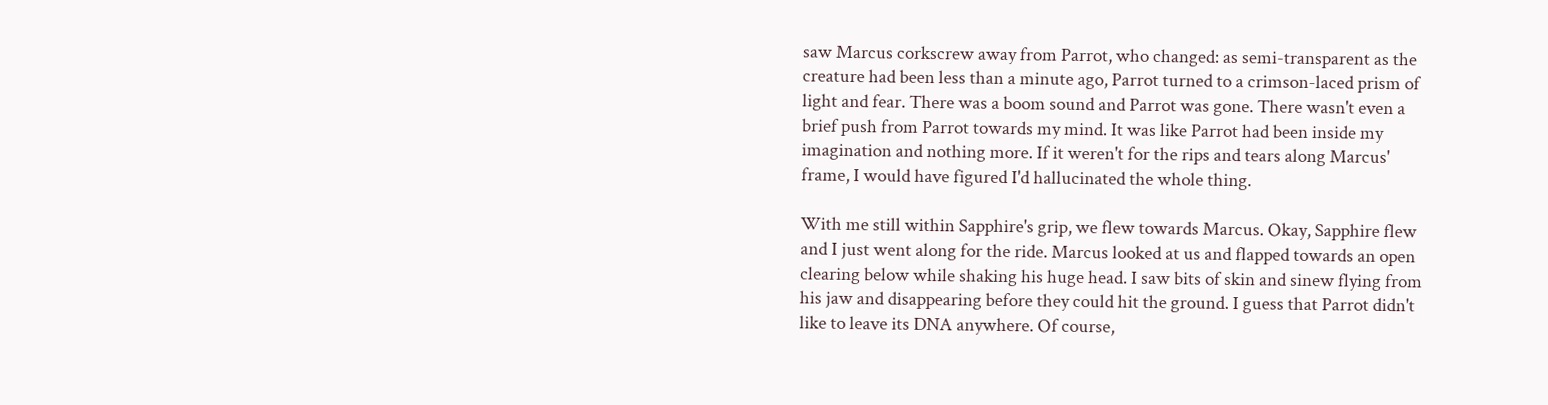saw Marcus corkscrew away from Parrot, who changed: as semi-transparent as the creature had been less than a minute ago, Parrot turned to a crimson-laced prism of light and fear. There was a boom sound and Parrot was gone. There wasn't even a brief push from Parrot towards my mind. It was like Parrot had been inside my imagination and nothing more. If it weren't for the rips and tears along Marcus' frame, I would have figured I'd hallucinated the whole thing.

With me still within Sapphire's grip, we flew towards Marcus. Okay, Sapphire flew and I just went along for the ride. Marcus looked at us and flapped towards an open clearing below while shaking his huge head. I saw bits of skin and sinew flying from his jaw and disappearing before they could hit the ground. I guess that Parrot didn't like to leave its DNA anywhere. Of course,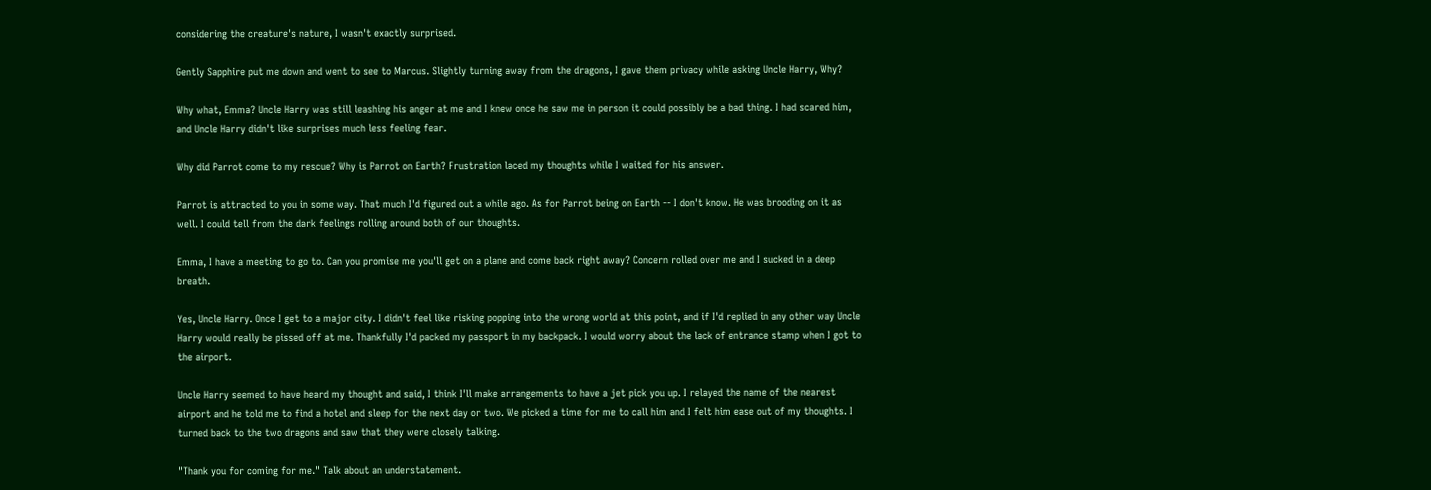considering the creature's nature, I wasn't exactly surprised.

Gently Sapphire put me down and went to see to Marcus. Slightly turning away from the dragons, I gave them privacy while asking Uncle Harry, Why?

Why what, Emma? Uncle Harry was still leashing his anger at me and I knew once he saw me in person it could possibly be a bad thing. I had scared him, and Uncle Harry didn't like surprises much less feeling fear.

Why did Parrot come to my rescue? Why is Parrot on Earth? Frustration laced my thoughts while I waited for his answer.

Parrot is attracted to you in some way. That much I'd figured out a while ago. As for Parrot being on Earth -- I don't know. He was brooding on it as well. I could tell from the dark feelings rolling around both of our thoughts.

Emma, I have a meeting to go to. Can you promise me you'll get on a plane and come back right away? Concern rolled over me and I sucked in a deep breath.

Yes, Uncle Harry. Once I get to a major city. I didn't feel like risking popping into the wrong world at this point, and if I'd replied in any other way Uncle Harry would really be pissed off at me. Thankfully I'd packed my passport in my backpack. I would worry about the lack of entrance stamp when I got to the airport.

Uncle Harry seemed to have heard my thought and said, I think I'll make arrangements to have a jet pick you up. I relayed the name of the nearest airport and he told me to find a hotel and sleep for the next day or two. We picked a time for me to call him and I felt him ease out of my thoughts. I turned back to the two dragons and saw that they were closely talking.

"Thank you for coming for me." Talk about an understatement.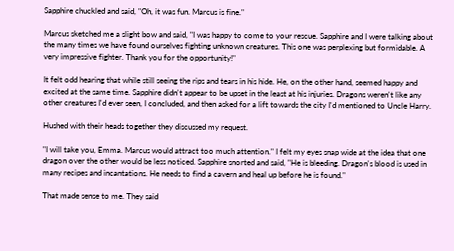Sapphire chuckled and said, "Oh, it was fun. Marcus is fine."

Marcus sketched me a slight bow and said, "I was happy to come to your rescue. Sapphire and I were talking about the many times we have found ourselves fighting unknown creatures. This one was perplexing but formidable. A very impressive fighter. Thank you for the opportunity!"

It felt odd hearing that while still seeing the rips and tears in his hide. He, on the other hand, seemed happy and excited at the same time. Sapphire didn't appear to be upset in the least at his injuries. Dragons weren't like any other creatures I'd ever seen, I concluded, and then asked for a lift towards the city I'd mentioned to Uncle Harry.

Hushed with their heads together they discussed my request.

"I will take you, Emma. Marcus would attract too much attention." I felt my eyes snap wide at the idea that one dragon over the other would be less noticed. Sapphire snorted and said, "He is bleeding. Dragon's blood is used in many recipes and incantations. He needs to find a cavern and heal up before he is found."

That made sense to me. They said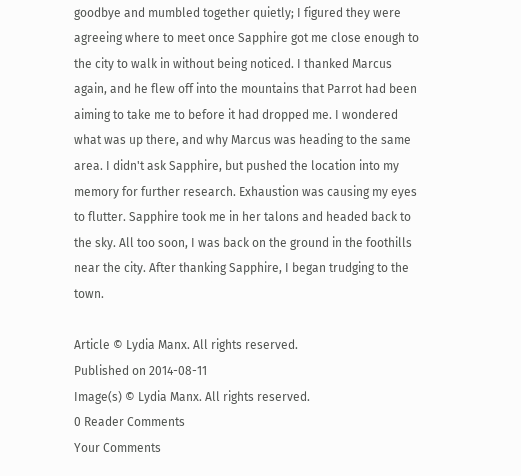goodbye and mumbled together quietly; I figured they were agreeing where to meet once Sapphire got me close enough to the city to walk in without being noticed. I thanked Marcus again, and he flew off into the mountains that Parrot had been aiming to take me to before it had dropped me. I wondered what was up there, and why Marcus was heading to the same area. I didn't ask Sapphire, but pushed the location into my memory for further research. Exhaustion was causing my eyes to flutter. Sapphire took me in her talons and headed back to the sky. All too soon, I was back on the ground in the foothills near the city. After thanking Sapphire, I began trudging to the town.

Article © Lydia Manx. All rights reserved.
Published on 2014-08-11
Image(s) © Lydia Manx. All rights reserved.
0 Reader Comments
Your Comments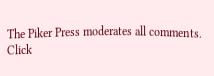The Piker Press moderates all comments.
Click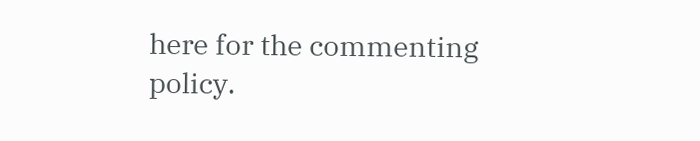here for the commenting policy.